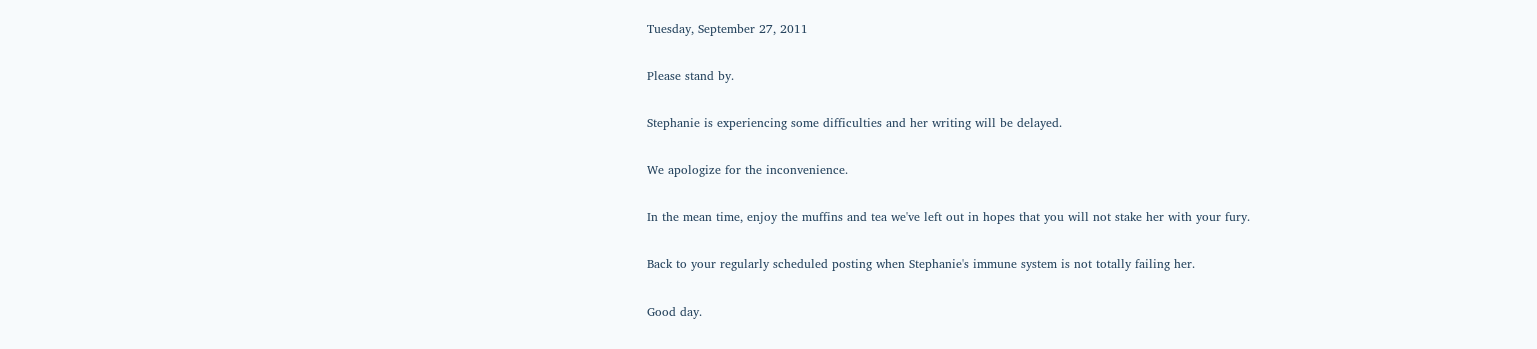Tuesday, September 27, 2011

Please stand by.

Stephanie is experiencing some difficulties and her writing will be delayed.

We apologize for the inconvenience.

In the mean time, enjoy the muffins and tea we've left out in hopes that you will not stake her with your fury.

Back to your regularly scheduled posting when Stephanie's immune system is not totally failing her.

Good day.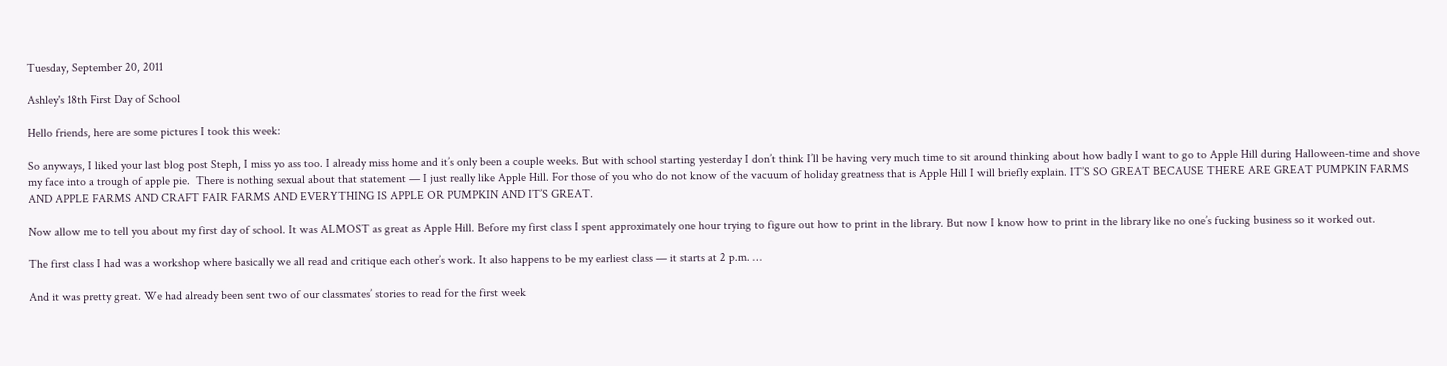Tuesday, September 20, 2011

Ashley's 18th First Day of School

Hello friends, here are some pictures I took this week:

So anyways, I liked your last blog post Steph, I miss yo ass too. I already miss home and it’s only been a couple weeks. But with school starting yesterday I don’t think I’ll be having very much time to sit around thinking about how badly I want to go to Apple Hill during Halloween-time and shove my face into a trough of apple pie.  There is nothing sexual about that statement — I just really like Apple Hill. For those of you who do not know of the vacuum of holiday greatness that is Apple Hill I will briefly explain. IT’S SO GREAT BECAUSE THERE ARE GREAT PUMPKIN FARMS AND APPLE FARMS AND CRAFT FAIR FARMS AND EVERYTHING IS APPLE OR PUMPKIN AND IT’S GREAT.

Now allow me to tell you about my first day of school. It was ALMOST as great as Apple Hill. Before my first class I spent approximately one hour trying to figure out how to print in the library. But now I know how to print in the library like no one’s fucking business so it worked out.

The first class I had was a workshop where basically we all read and critique each other’s work. It also happens to be my earliest class — it starts at 2 p.m. …

And it was pretty great. We had already been sent two of our classmates’ stories to read for the first week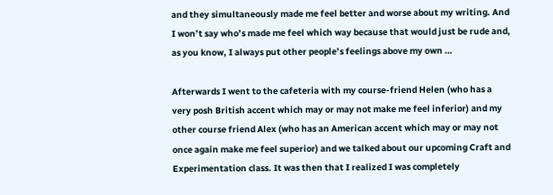and they simultaneously made me feel better and worse about my writing. And I won’t say who’s made me feel which way because that would just be rude and, as you know, I always put other people’s feelings above my own …

Afterwards I went to the cafeteria with my course-friend Helen (who has a very posh British accent which may or may not make me feel inferior) and my other course friend Alex (who has an American accent which may or may not once again make me feel superior) and we talked about our upcoming Craft and Experimentation class. It was then that I realized I was completely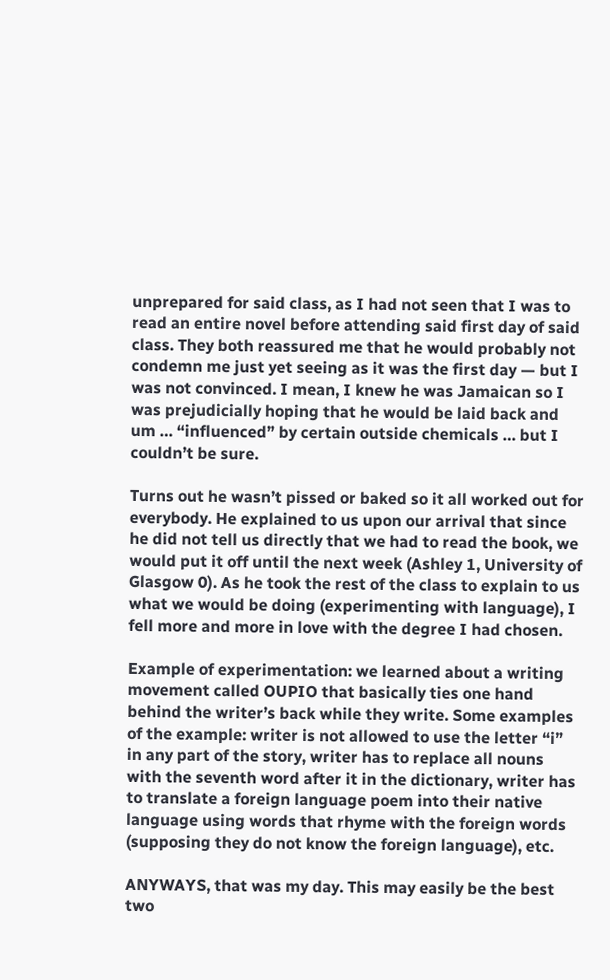unprepared for said class, as I had not seen that I was to read an entire novel before attending said first day of said class. They both reassured me that he would probably not condemn me just yet seeing as it was the first day — but I was not convinced. I mean, I knew he was Jamaican so I was prejudicially hoping that he would be laid back and um … “influenced” by certain outside chemicals … but I couldn’t be sure.

Turns out he wasn’t pissed or baked so it all worked out for everybody. He explained to us upon our arrival that since he did not tell us directly that we had to read the book, we would put it off until the next week (Ashley 1, University of Glasgow 0). As he took the rest of the class to explain to us what we would be doing (experimenting with language), I fell more and more in love with the degree I had chosen.

Example of experimentation: we learned about a writing movement called OUPIO that basically ties one hand behind the writer’s back while they write. Some examples of the example: writer is not allowed to use the letter “i” in any part of the story, writer has to replace all nouns with the seventh word after it in the dictionary, writer has to translate a foreign language poem into their native language using words that rhyme with the foreign words (supposing they do not know the foreign language), etc.

ANYWAYS, that was my day. This may easily be the best two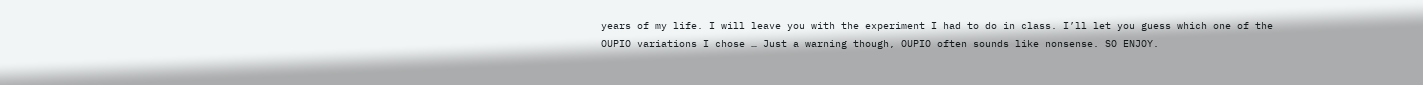years of my life. I will leave you with the experiment I had to do in class. I’ll let you guess which one of the OUPIO variations I chose … Just a warning though, OUPIO often sounds like nonsense. SO ENJOY.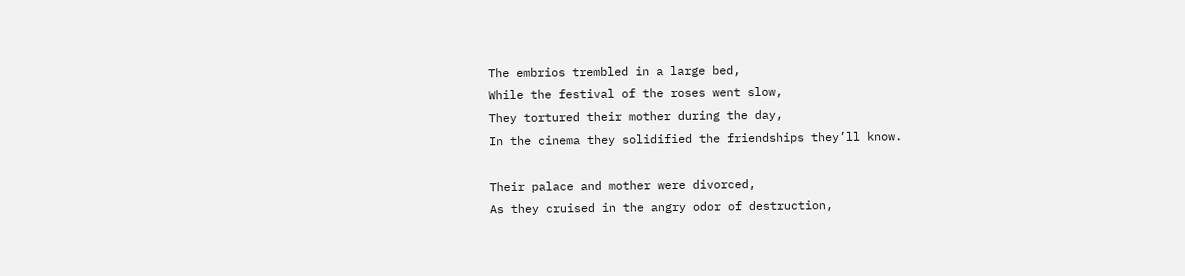The embrios trembled in a large bed,
While the festival of the roses went slow,
They tortured their mother during the day,
In the cinema they solidified the friendships they’ll know.

Their palace and mother were divorced,
As they cruised in the angry odor of destruction,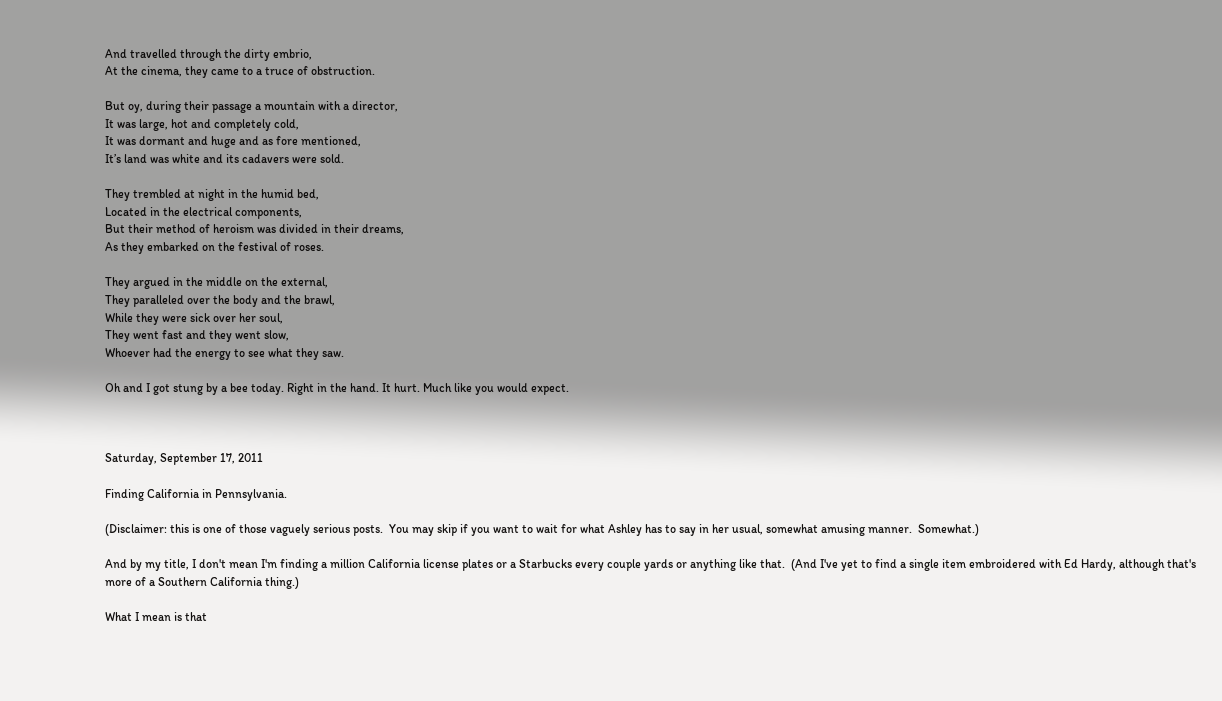And travelled through the dirty embrio,
At the cinema, they came to a truce of obstruction.

But oy, during their passage a mountain with a director,
It was large, hot and completely cold,
It was dormant and huge and as fore mentioned,
It’s land was white and its cadavers were sold.

They trembled at night in the humid bed,
Located in the electrical components,
But their method of heroism was divided in their dreams,
As they embarked on the festival of roses.

They argued in the middle on the external,
They paralleled over the body and the brawl,
While they were sick over her soul,
They went fast and they went slow,
Whoever had the energy to see what they saw.

Oh and I got stung by a bee today. Right in the hand. It hurt. Much like you would expect.



Saturday, September 17, 2011

Finding California in Pennsylvania.

(Disclaimer: this is one of those vaguely serious posts.  You may skip if you want to wait for what Ashley has to say in her usual, somewhat amusing manner.  Somewhat.)

And by my title, I don't mean I'm finding a million California license plates or a Starbucks every couple yards or anything like that.  (And I've yet to find a single item embroidered with Ed Hardy, although that's more of a Southern California thing.)

What I mean is that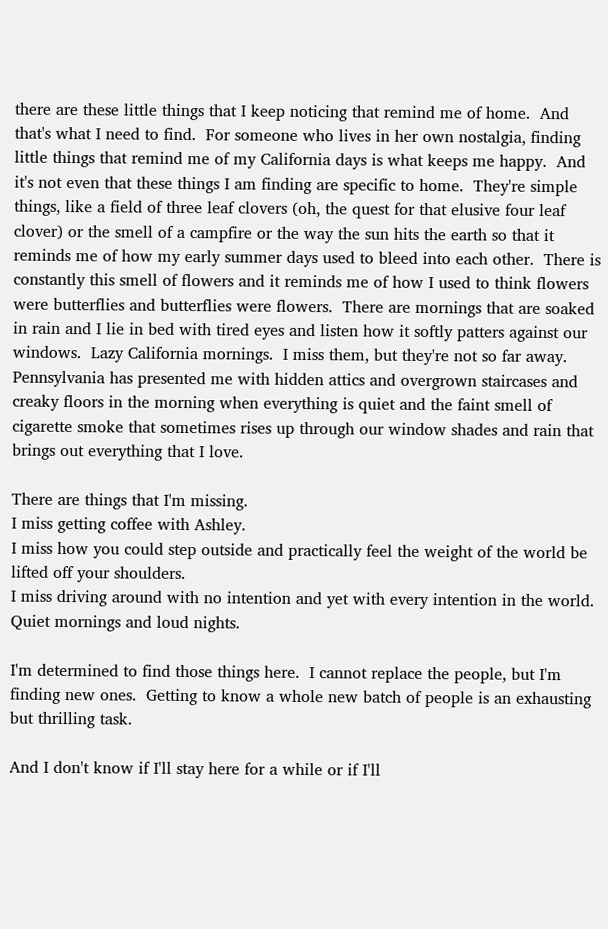there are these little things that I keep noticing that remind me of home.  And that's what I need to find.  For someone who lives in her own nostalgia, finding little things that remind me of my California days is what keeps me happy.  And it's not even that these things I am finding are specific to home.  They're simple things, like a field of three leaf clovers (oh, the quest for that elusive four leaf clover) or the smell of a campfire or the way the sun hits the earth so that it reminds me of how my early summer days used to bleed into each other.  There is constantly this smell of flowers and it reminds me of how I used to think flowers were butterflies and butterflies were flowers.  There are mornings that are soaked in rain and I lie in bed with tired eyes and listen how it softly patters against our windows.  Lazy California mornings.  I miss them, but they're not so far away.  Pennsylvania has presented me with hidden attics and overgrown staircases and creaky floors in the morning when everything is quiet and the faint smell of cigarette smoke that sometimes rises up through our window shades and rain that brings out everything that I love.

There are things that I'm missing.
I miss getting coffee with Ashley.
I miss how you could step outside and practically feel the weight of the world be lifted off your shoulders.
I miss driving around with no intention and yet with every intention in the world.
Quiet mornings and loud nights.

I'm determined to find those things here.  I cannot replace the people, but I'm finding new ones.  Getting to know a whole new batch of people is an exhausting but thrilling task.

And I don't know if I'll stay here for a while or if I'll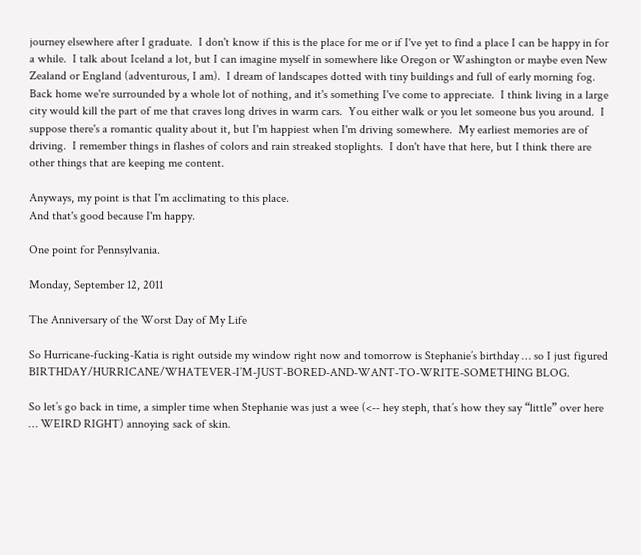journey elsewhere after I graduate.  I don't know if this is the place for me or if I've yet to find a place I can be happy in for a while.  I talk about Iceland a lot, but I can imagine myself in somewhere like Oregon or Washington or maybe even New Zealand or England (adventurous, I am).  I dream of landscapes dotted with tiny buildings and full of early morning fog.  Back home we're surrounded by a whole lot of nothing, and it's something I've come to appreciate.  I think living in a large city would kill the part of me that craves long drives in warm cars.  You either walk or you let someone bus you around.  I suppose there's a romantic quality about it, but I'm happiest when I'm driving somewhere.  My earliest memories are of driving.  I remember things in flashes of colors and rain streaked stoplights.  I don't have that here, but I think there are other things that are keeping me content.

Anyways, my point is that I'm acclimating to this place.
And that's good because I'm happy.

One point for Pennsylvania.

Monday, September 12, 2011

The Anniversary of the Worst Day of My Life

So Hurricane-fucking-Katia is right outside my window right now and tomorrow is Stephanie’s birthday … so I just figured BIRTHDAY/HURRICANE/WHATEVER-I’M-JUST-BORED-AND-WANT-TO-WRITE-SOMETHING BLOG.

So let’s go back in time, a simpler time when Stephanie was just a wee (<-- hey steph, that’s how they say “little” over here … WEIRD RIGHT) annoying sack of skin.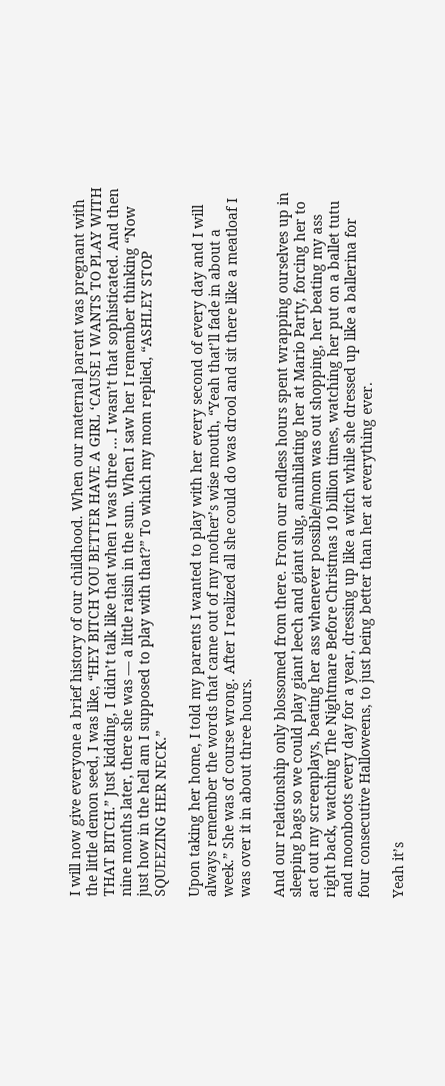I will now give everyone a brief history of our childhood. When our maternal parent was pregnant with the little demon seed, I was like, “HEY BITCH YOU BETTER HAVE A GIRL ‘CAUSE I WANTS TO PLAY WITH THAT BITCH.” Just kidding, I didn’t talk like that when I was three … I wasn’t that sophisticated. And then nine months later, there she was — a little raisin in the sun. When I saw her I remember thinking “Now just how in the hell am I supposed to play with that?” To which my mom replied, “ASHLEY STOP SQUEEZING HER NECK.”

Upon taking her home, I told my parents I wanted to play with her every second of every day and I will always remember the words that came out of my mother’s wise mouth, “Yeah that’ll fade in about a week.” She was of course wrong. After I realized all she could do was drool and sit there like a meatloaf I was over it in about three hours.

And our relationship only blossomed from there. From our endless hours spent wrapping ourselves up in sleeping bags so we could play giant leech and giant slug, annihilating her at Mario Party, forcing her to act out my screenplays, beating her ass whenever possible/mom was out shopping, her beating my ass right back, watching The Nightmare Before Christmas 10 billion times, watching her put on a ballet tutu and moonboots every day for a year, dressing up like a witch while she dressed up like a ballerina for four consecutive Halloweens, to just being better than her at everything ever.

Yeah it’s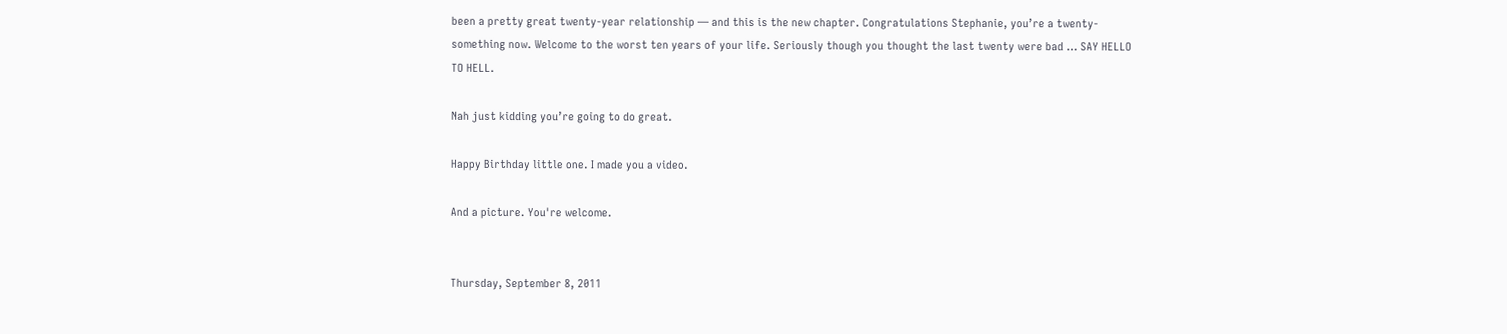been a pretty great twenty-year relationship — and this is the new chapter. Congratulations Stephanie, you’re a twenty-something now. Welcome to the worst ten years of your life. Seriously though you thought the last twenty were bad … SAY HELLO TO HELL.

Nah just kidding you’re going to do great.

Happy Birthday little one. I made you a video.

And a picture. You're welcome.


Thursday, September 8, 2011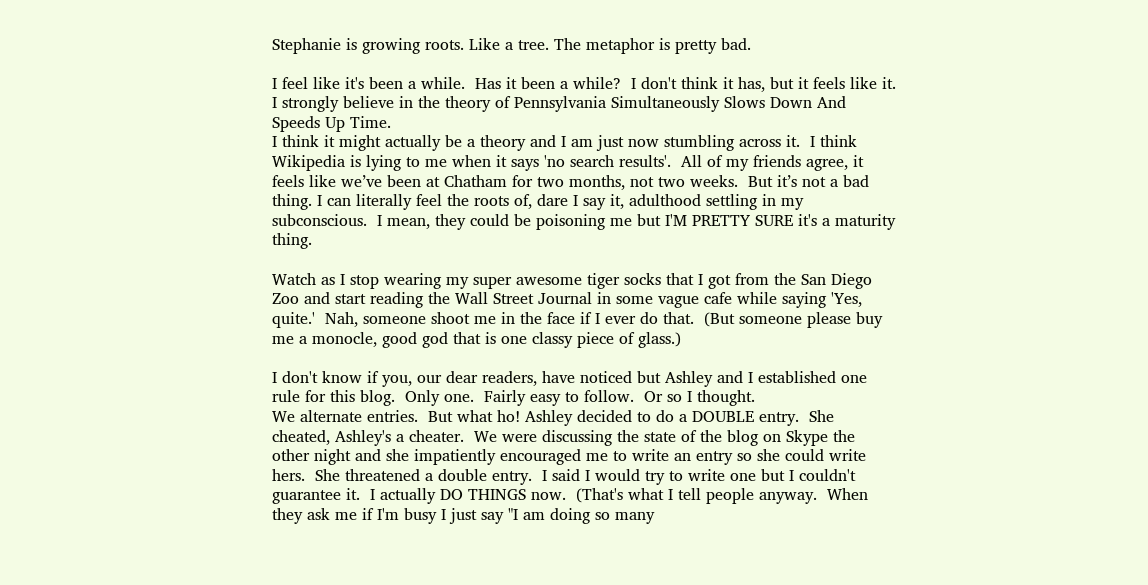Stephanie is growing roots. Like a tree. The metaphor is pretty bad.

I feel like it's been a while.  Has it been a while?  I don't think it has, but it feels like it.
I strongly believe in the theory of Pennsylvania Simultaneously Slows Down And Speeds Up Time.
I think it might actually be a theory and I am just now stumbling across it.  I think Wikipedia is lying to me when it says 'no search results'.  All of my friends agree, it feels like we’ve been at Chatham for two months, not two weeks.  But it’s not a bad thing. I can literally feel the roots of, dare I say it, adulthood settling in my subconscious.  I mean, they could be poisoning me but I'M PRETTY SURE it's a maturity thing.

Watch as I stop wearing my super awesome tiger socks that I got from the San Diego Zoo and start reading the Wall Street Journal in some vague cafe while saying 'Yes, quite.'  Nah, someone shoot me in the face if I ever do that.  (But someone please buy me a monocle, good god that is one classy piece of glass.)

I don't know if you, our dear readers, have noticed but Ashley and I established one rule for this blog.  Only one.  Fairly easy to follow.  Or so I thought.
We alternate entries.  But what ho! Ashley decided to do a DOUBLE entry.  She cheated, Ashley's a cheater.  We were discussing the state of the blog on Skype the other night and she impatiently encouraged me to write an entry so she could write hers.  She threatened a double entry.  I said I would try to write one but I couldn't guarantee it.  I actually DO THINGS now.  (That's what I tell people anyway.  When they ask me if I'm busy I just say "I am doing so many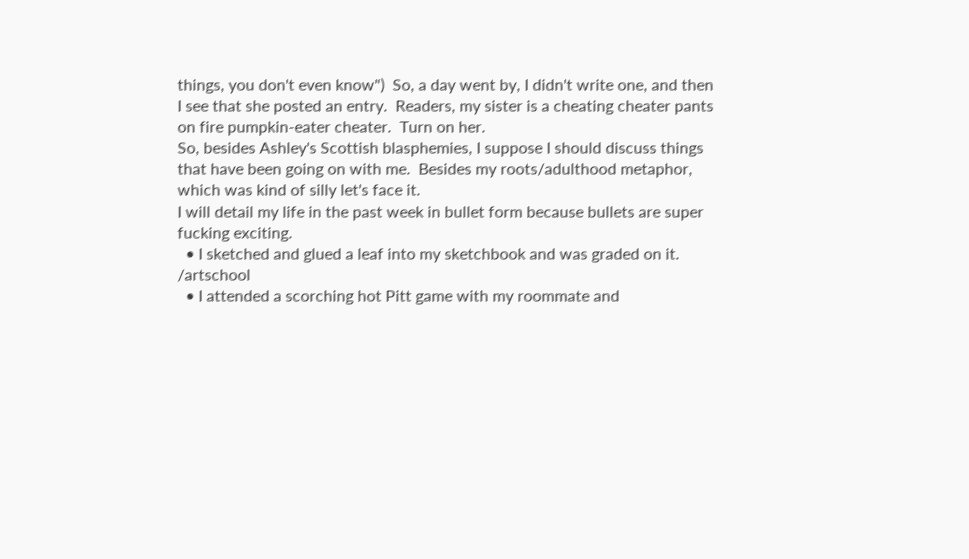things, you don't even know")  So, a day went by, I didn't write one, and then I see that she posted an entry.  Readers, my sister is a cheating cheater pants on fire pumpkin-eater cheater.  Turn on her.
So, besides Ashley's Scottish blasphemies, I suppose I should discuss things that have been going on with me.  Besides my roots/adulthood metaphor, which was kind of silly let's face it.
I will detail my life in the past week in bullet form because bullets are super fucking exciting.
  • I sketched and glued a leaf into my sketchbook and was graded on it.  /artschool
  • I attended a scorching hot Pitt game with my roommate and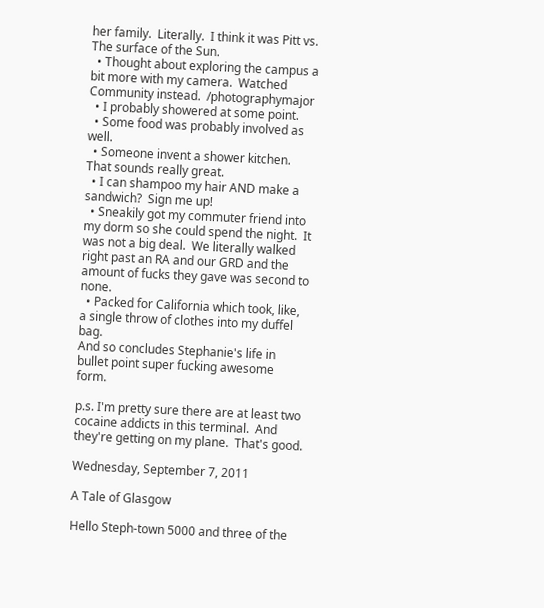her family.  Literally.  I think it was Pitt vs. The surface of the Sun.
  • Thought about exploring the campus a bit more with my camera.  Watched Community instead.  /photographymajor
  • I probably showered at some point.
  • Some food was probably involved as well.
  • Someone invent a shower kitchen.  That sounds really great.
  • I can shampoo my hair AND make a sandwich?  Sign me up!
  • Sneakily got my commuter friend into my dorm so she could spend the night.  It was not a big deal.  We literally walked right past an RA and our GRD and the amount of fucks they gave was second to none.
  • Packed for California which took, like, a single throw of clothes into my duffel bag.
And so concludes Stephanie's life in bullet point super fucking awesome form.

p.s. I'm pretty sure there are at least two cocaine addicts in this terminal.  And they're getting on my plane.  That's good.

Wednesday, September 7, 2011

A Tale of Glasgow

Hello Steph-town 5000 and three of the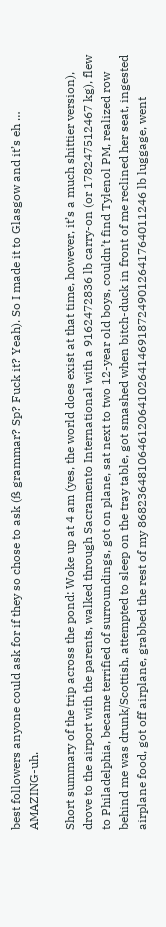best followers anyone could ask for if they so chose to ask (ß grammar? Sp? Fuck it? Yeah). So I made it to Glasgow and it’s eh … AMAZING-uh.

Short summary of the trip across the pond: Woke up at 4 am (yes, the world does exist at that time, however, it’s a much shittier version), drove to the airport with the parents, walked through Sacramento International with a 9162472836 lb carry-on (or 178247512467 kg), flew to Philadelphia, became terrified of surroundings, got on plane, sat next to two 12-year old boys, couldn’t find Tylenol PM, realized row behind me was drunk/Scottish, attempted to sleep on the tray table, got smashed when bitch-duck in front of me reclined her seat, ingested airplane food, got off airplane, grabbed the rest of my 868236481064612064102641469187249012641764011246 lb luggage, went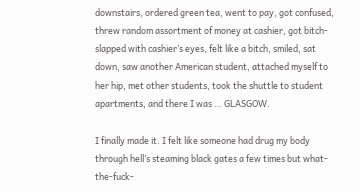downstairs, ordered green tea, went to pay, got confused, threw random assortment of money at cashier, got bitch-slapped with cashier’s eyes, felt like a bitch, smiled, sat down, saw another American student, attached myself to her hip, met other students, took the shuttle to student apartments, and there I was … GLASGOW.

I finally made it. I felt like someone had drug my body through hell’s steaming black gates a few times but what-the-fuck-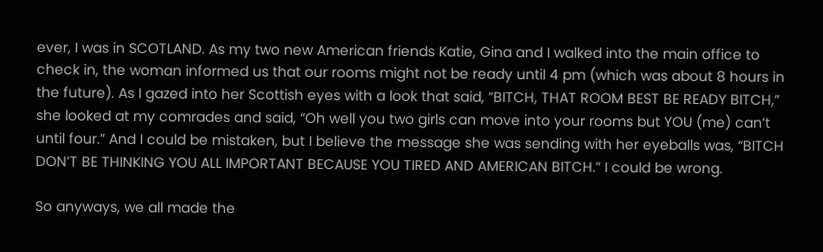ever, I was in SCOTLAND. As my two new American friends Katie, Gina and I walked into the main office to check in, the woman informed us that our rooms might not be ready until 4 pm (which was about 8 hours in the future). As I gazed into her Scottish eyes with a look that said, “BITCH, THAT ROOM BEST BE READY BITCH,” she looked at my comrades and said, “Oh well you two girls can move into your rooms but YOU (me) can’t until four.” And I could be mistaken, but I believe the message she was sending with her eyeballs was, “BITCH DON’T BE THINKING YOU ALL IMPORTANT BECAUSE YOU TIRED AND AMERICAN BITCH.” I could be wrong.

So anyways, we all made the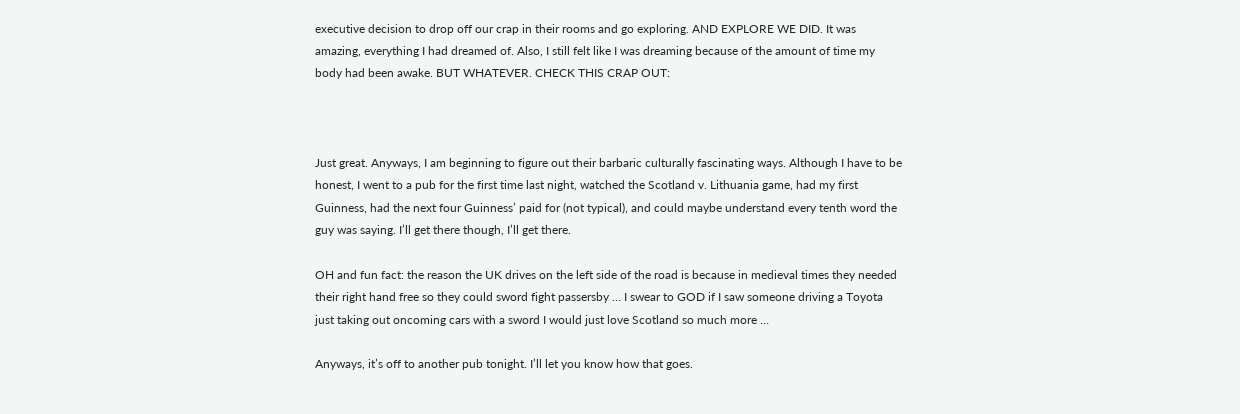executive decision to drop off our crap in their rooms and go exploring. AND EXPLORE WE DID. It was amazing, everything I had dreamed of. Also, I still felt like I was dreaming because of the amount of time my body had been awake. BUT WHATEVER. CHECK THIS CRAP OUT:



Just great. Anyways, I am beginning to figure out their barbaric culturally fascinating ways. Although I have to be honest, I went to a pub for the first time last night, watched the Scotland v. Lithuania game, had my first Guinness, had the next four Guinness’ paid for (not typical), and could maybe understand every tenth word the guy was saying. I’ll get there though, I’ll get there.

OH and fun fact: the reason the UK drives on the left side of the road is because in medieval times they needed their right hand free so they could sword fight passersby … I swear to GOD if I saw someone driving a Toyota just taking out oncoming cars with a sword I would just love Scotland so much more …

Anyways, it’s off to another pub tonight. I’ll let you know how that goes.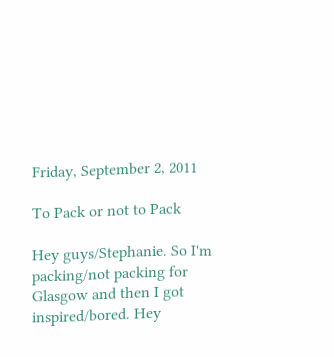Friday, September 2, 2011

To Pack or not to Pack

Hey guys/Stephanie. So I'm packing/not packing for Glasgow and then I got inspired/bored. Hey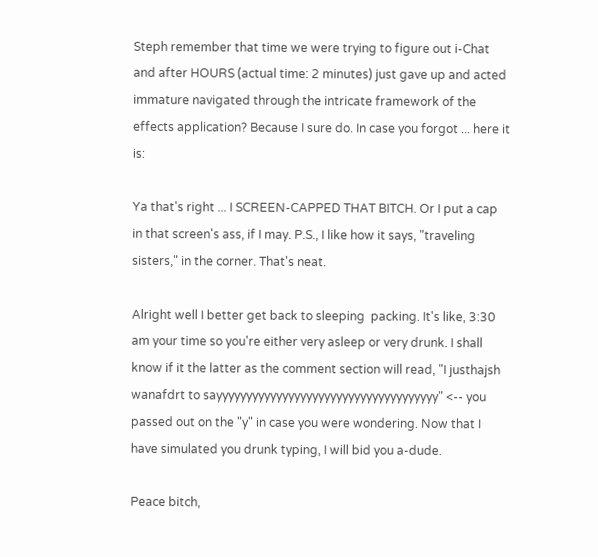Steph remember that time we were trying to figure out i-Chat and after HOURS (actual time: 2 minutes) just gave up and acted immature navigated through the intricate framework of the effects application? Because I sure do. In case you forgot ... here it is:

Ya that's right ... I SCREEN-CAPPED THAT BITCH. Or I put a cap in that screen's ass, if I may. P.S., I like how it says, "traveling sisters," in the corner. That's neat.

Alright well I better get back to sleeping  packing. It's like, 3:30 am your time so you're either very asleep or very drunk. I shall know if it the latter as the comment section will read, "I justhajsh wanafdrt to sayyyyyyyyyyyyyyyyyyyyyyyyyyyyyyyyyyyyy" <-- you passed out on the "y" in case you were wondering. Now that I have simulated you drunk typing, I will bid you a-dude.

Peace bitch,